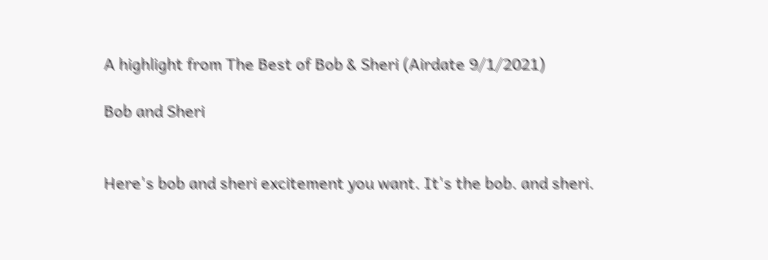A highlight from The Best of Bob & Sheri (Airdate 9/1/2021)

Bob and Sheri


Here's bob and sheri excitement you want. It's the bob. and sheri.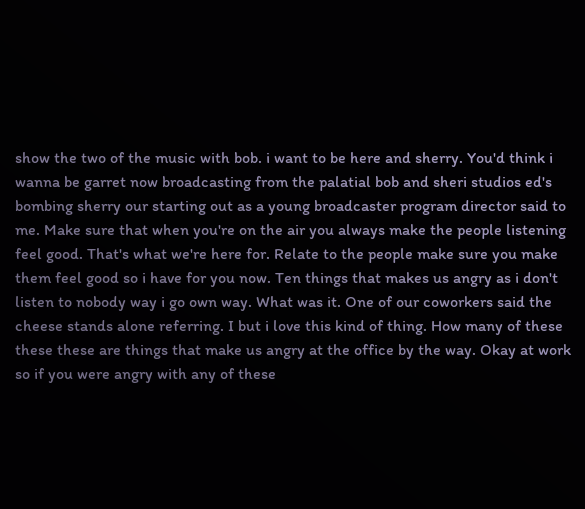show the two of the music with bob. i want to be here and sherry. You'd think i wanna be garret now broadcasting from the palatial bob and sheri studios ed's bombing sherry our starting out as a young broadcaster program director said to me. Make sure that when you're on the air you always make the people listening feel good. That's what we're here for. Relate to the people make sure you make them feel good so i have for you now. Ten things that makes us angry as i don't listen to nobody way i go own way. What was it. One of our coworkers said the cheese stands alone referring. I but i love this kind of thing. How many of these these these are things that make us angry at the office by the way. Okay at work so if you were angry with any of these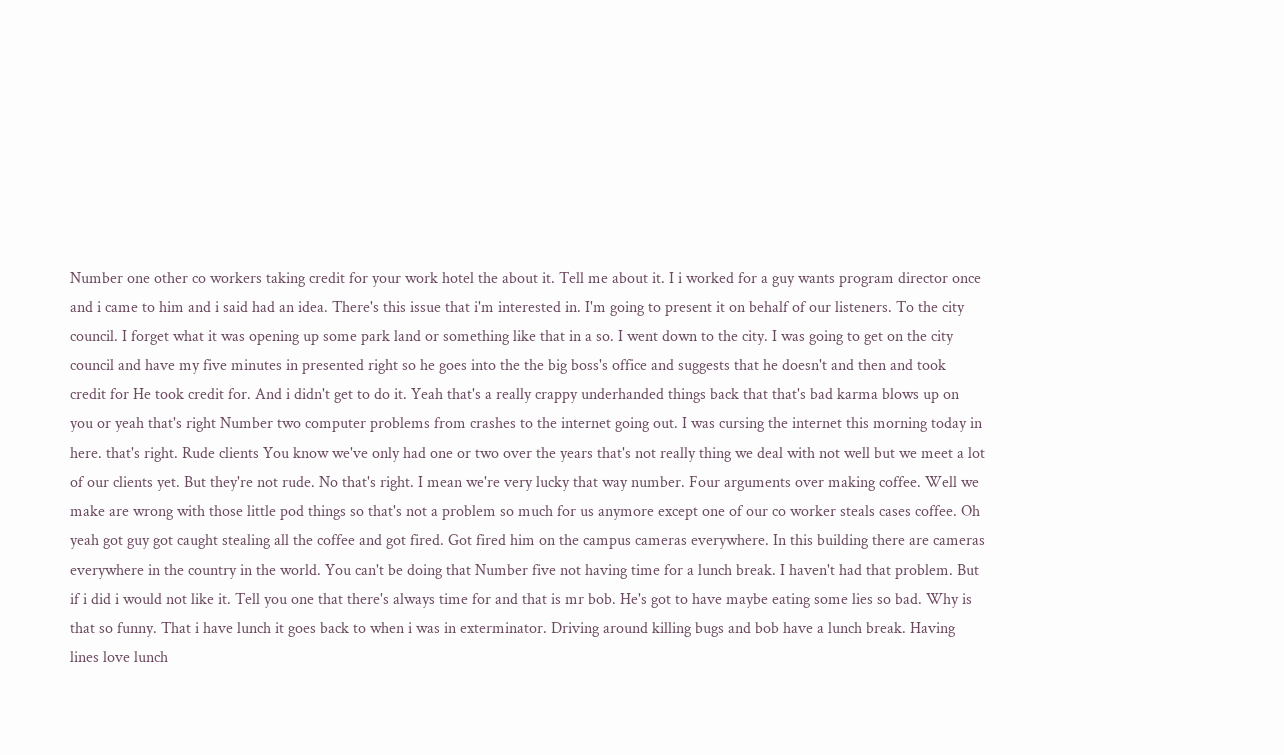Number one other co workers taking credit for your work hotel the about it. Tell me about it. I i worked for a guy wants program director once and i came to him and i said had an idea. There's this issue that i'm interested in. I'm going to present it on behalf of our listeners. To the city council. I forget what it was opening up some park land or something like that in a so. I went down to the city. I was going to get on the city council and have my five minutes in presented right so he goes into the the big boss's office and suggests that he doesn't and then and took credit for He took credit for. And i didn't get to do it. Yeah that's a really crappy underhanded things back that that's bad karma blows up on you or yeah that's right Number two computer problems from crashes to the internet going out. I was cursing the internet this morning today in here. that's right. Rude clients You know we've only had one or two over the years that's not really thing we deal with not well but we meet a lot of our clients yet. But they're not rude. No that's right. I mean we're very lucky that way number. Four arguments over making coffee. Well we make are wrong with those little pod things so that's not a problem so much for us anymore except one of our co worker steals cases coffee. Oh yeah got guy got caught stealing all the coffee and got fired. Got fired him on the campus cameras everywhere. In this building there are cameras everywhere in the country in the world. You can't be doing that Number five not having time for a lunch break. I haven't had that problem. But if i did i would not like it. Tell you one that there's always time for and that is mr bob. He's got to have maybe eating some lies so bad. Why is that so funny. That i have lunch it goes back to when i was in exterminator. Driving around killing bugs and bob have a lunch break. Having lines love lunch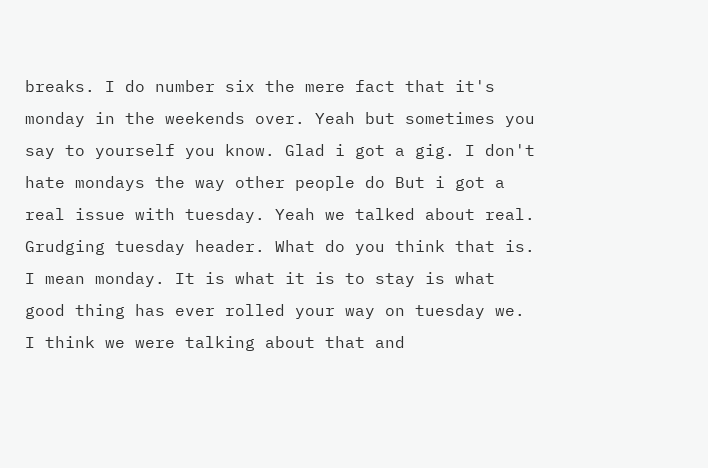breaks. I do number six the mere fact that it's monday in the weekends over. Yeah but sometimes you say to yourself you know. Glad i got a gig. I don't hate mondays the way other people do But i got a real issue with tuesday. Yeah we talked about real. Grudging tuesday header. What do you think that is. I mean monday. It is what it is to stay is what good thing has ever rolled your way on tuesday we. I think we were talking about that and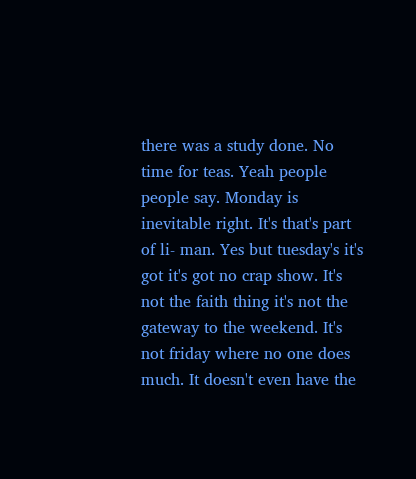there was a study done. No time for teas. Yeah people people say. Monday is inevitable right. It's that's part of li- man. Yes but tuesday's it's got it's got no crap show. It's not the faith thing it's not the gateway to the weekend. It's not friday where no one does much. It doesn't even have the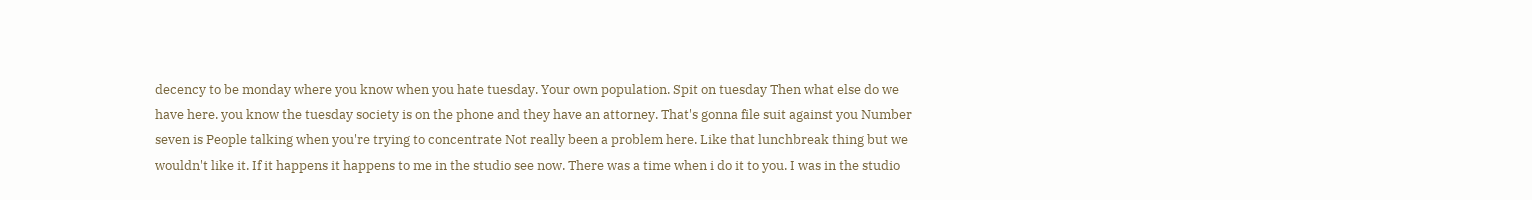decency to be monday where you know when you hate tuesday. Your own population. Spit on tuesday Then what else do we have here. you know the tuesday society is on the phone and they have an attorney. That's gonna file suit against you Number seven is People talking when you're trying to concentrate Not really been a problem here. Like that lunchbreak thing but we wouldn't like it. If it happens it happens to me in the studio see now. There was a time when i do it to you. I was in the studio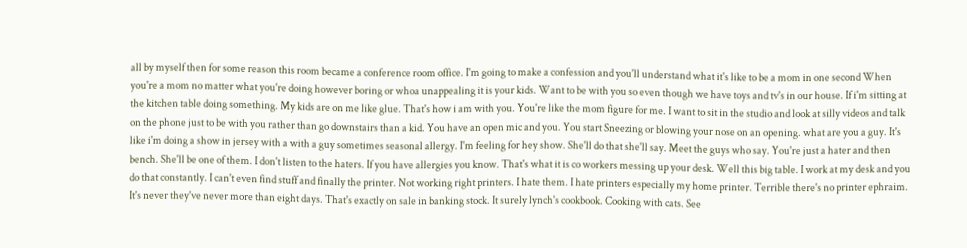all by myself then for some reason this room became a conference room office. I'm going to make a confession and you'll understand what it's like to be a mom in one second When you're a mom no matter what you're doing however boring or whoa unappealing it is your kids. Want to be with you so even though we have toys and tv's in our house. If i'm sitting at the kitchen table doing something. My kids are on me like glue. That's how i am with you. You're like the mom figure for me. I want to sit in the studio and look at silly videos and talk on the phone just to be with you rather than go downstairs than a kid. You have an open mic and you. You start Sneezing or blowing your nose on an opening. what are you a guy. It's like i'm doing a show in jersey with a with a guy sometimes seasonal allergy. I'm feeling for hey show. She'll do that she'll say. Meet the guys who say. You're just a hater and then bench. She'll be one of them. I don't listen to the haters. If you have allergies you know. That's what it is co workers messing up your desk. Well this big table. I work at my desk and you do that constantly. I can't even find stuff and finally the printer. Not working right printers. I hate them. I hate printers especially my home printer. Terrible there's no printer ephraim. It's never they've never more than eight days. That's exactly on sale in banking stock. It surely lynch's cookbook. Cooking with cats. See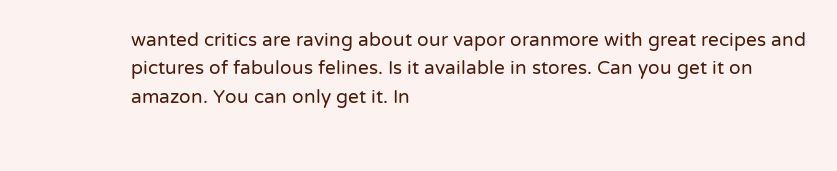wanted critics are raving about our vapor oranmore with great recipes and pictures of fabulous felines. Is it available in stores. Can you get it on amazon. You can only get it. In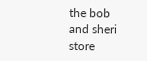the bob and sheri store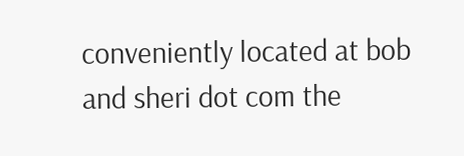conveniently located at bob and sheri dot com the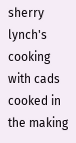sherry lynch's cooking with cads cooked in the making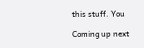this stuff. You

Coming up next